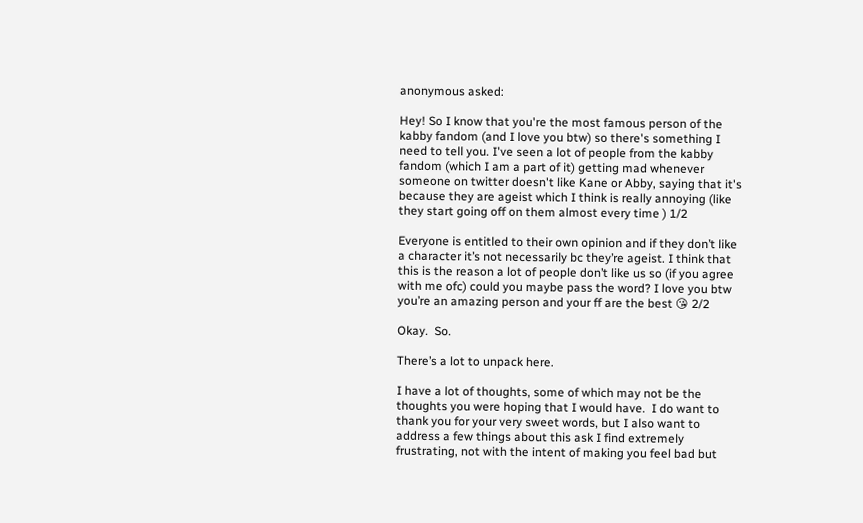anonymous asked:

Hey! So I know that you're the most famous person of the kabby fandom (and I love you btw) so there's something I need to tell you. I've seen a lot of people from the kabby fandom (which I am a part of it) getting mad whenever someone on twitter doesn't like Kane or Abby, saying that it's because they are ageist which I think is really annoying (like they start going off on them almost every time ) 1/2

Everyone is entitled to their own opinion and if they don’t like a character it’s not necessarily bc they’re ageist. I think that this is the reason a lot of people don’t like us so (if you agree with me ofc) could you maybe pass the word? I love you btw you’re an amazing person and your ff are the best 😘 2/2

Okay.  So.

There’s a lot to unpack here.

I have a lot of thoughts, some of which may not be the thoughts you were hoping that I would have.  I do want to thank you for your very sweet words, but I also want to address a few things about this ask I find extremely frustrating, not with the intent of making you feel bad but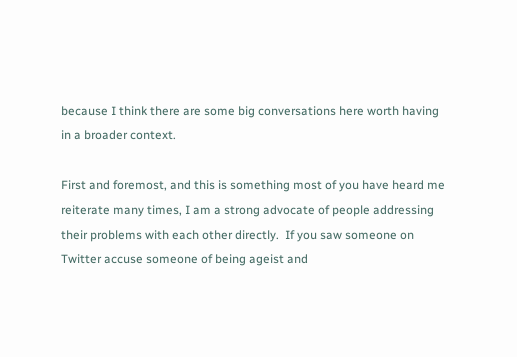because I think there are some big conversations here worth having in a broader context.

First and foremost, and this is something most of you have heard me reiterate many times, I am a strong advocate of people addressing their problems with each other directly.  If you saw someone on Twitter accuse someone of being ageist and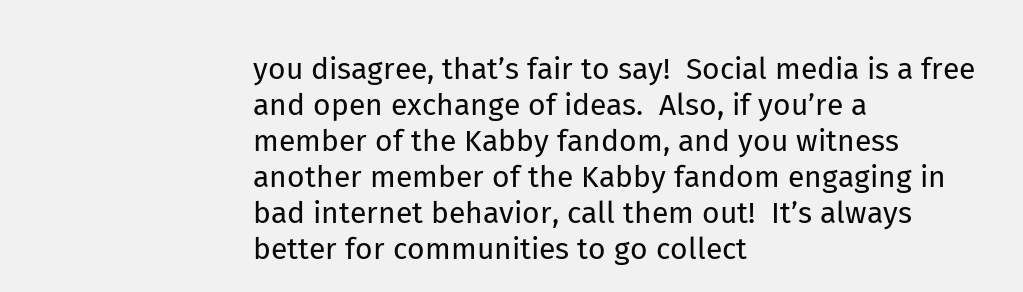you disagree, that’s fair to say!  Social media is a free and open exchange of ideas.  Also, if you’re a member of the Kabby fandom, and you witness another member of the Kabby fandom engaging in bad internet behavior, call them out!  It’s always better for communities to go collect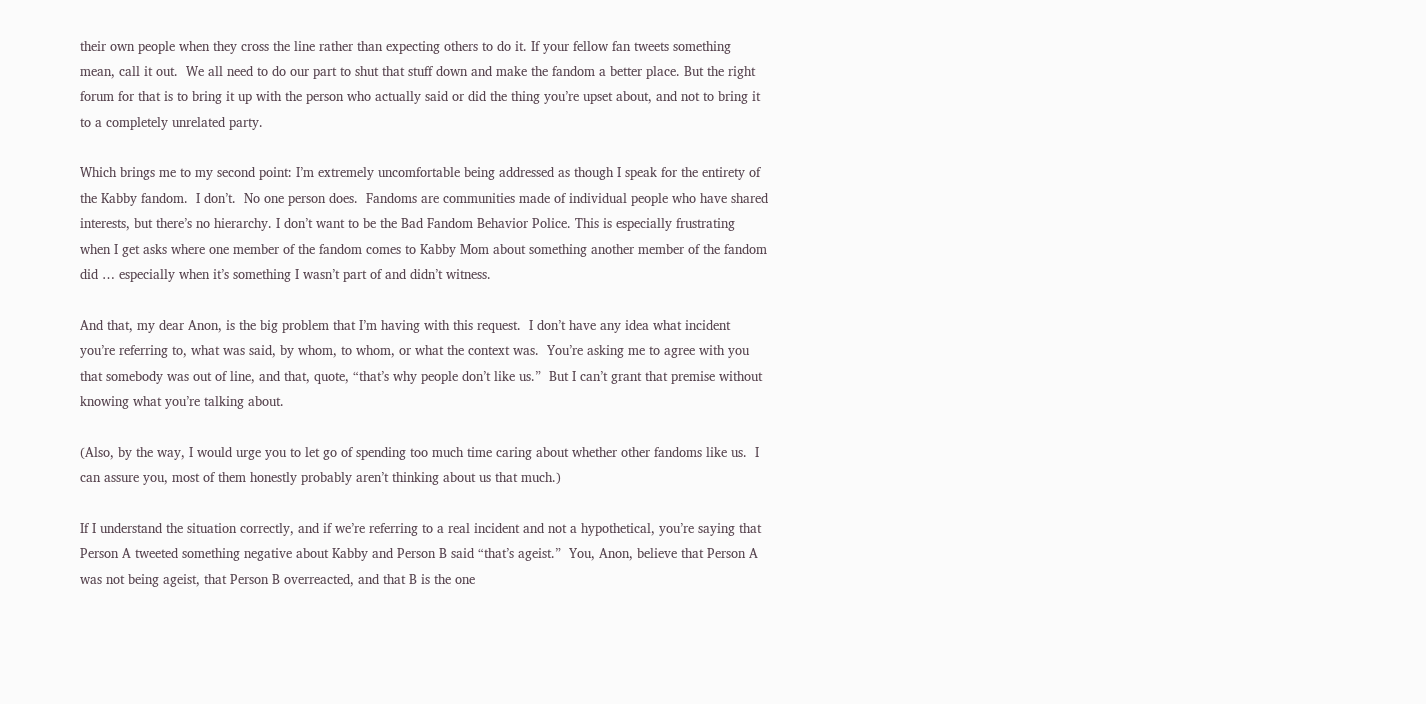their own people when they cross the line rather than expecting others to do it. If your fellow fan tweets something mean, call it out.  We all need to do our part to shut that stuff down and make the fandom a better place. But the right forum for that is to bring it up with the person who actually said or did the thing you’re upset about, and not to bring it to a completely unrelated party.

Which brings me to my second point: I’m extremely uncomfortable being addressed as though I speak for the entirety of the Kabby fandom.  I don’t.  No one person does.  Fandoms are communities made of individual people who have shared interests, but there’s no hierarchy. I don’t want to be the Bad Fandom Behavior Police. This is especially frustrating when I get asks where one member of the fandom comes to Kabby Mom about something another member of the fandom did … especially when it’s something I wasn’t part of and didn’t witness.

And that, my dear Anon, is the big problem that I’m having with this request.  I don’t have any idea what incident you’re referring to, what was said, by whom, to whom, or what the context was.  You’re asking me to agree with you that somebody was out of line, and that, quote, “that’s why people don’t like us.”  But I can’t grant that premise without knowing what you’re talking about.

(Also, by the way, I would urge you to let go of spending too much time caring about whether other fandoms like us.  I can assure you, most of them honestly probably aren’t thinking about us that much.)

If I understand the situation correctly, and if we’re referring to a real incident and not a hypothetical, you’re saying that Person A tweeted something negative about Kabby and Person B said “that’s ageist.”  You, Anon, believe that Person A was not being ageist, that Person B overreacted, and that B is the one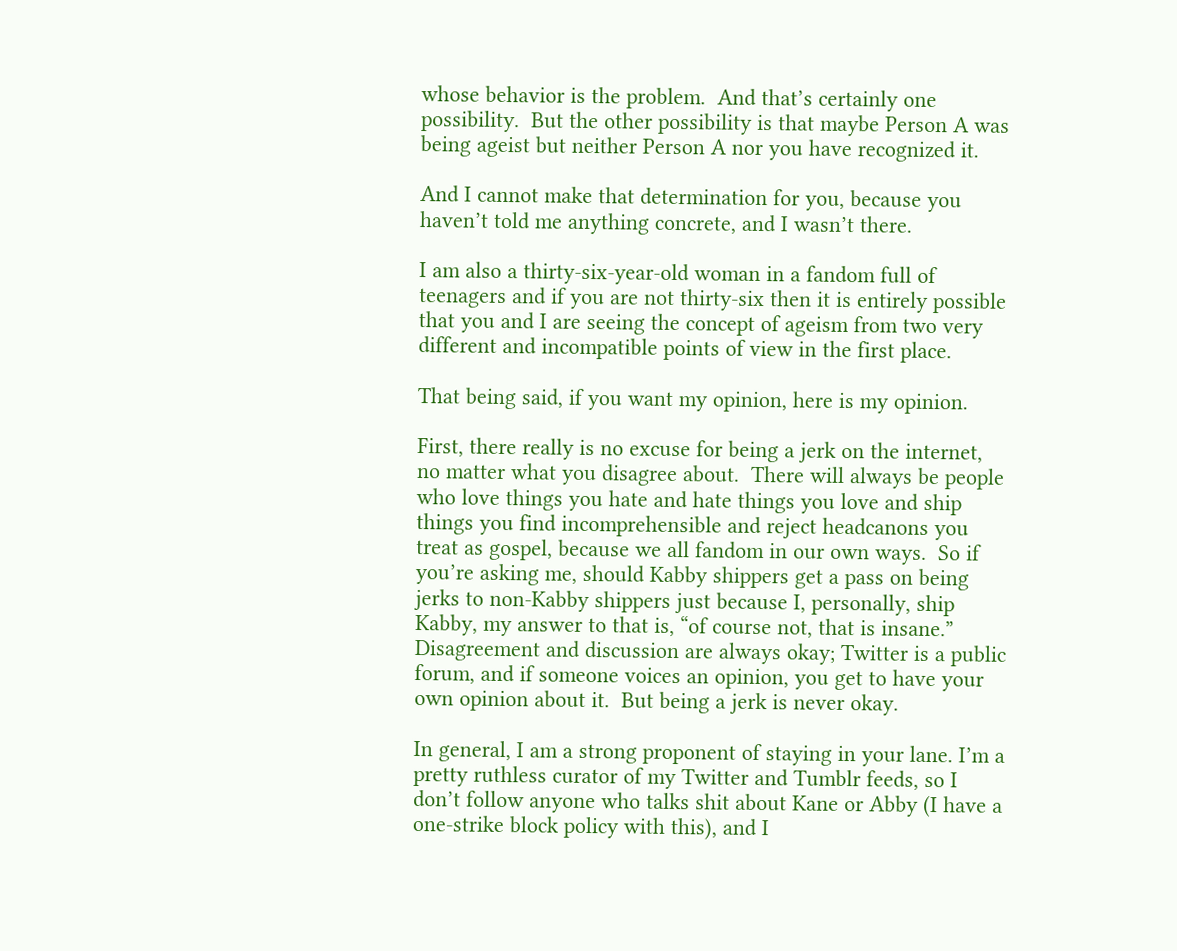whose behavior is the problem.  And that’s certainly one possibility.  But the other possibility is that maybe Person A was being ageist but neither Person A nor you have recognized it.

And I cannot make that determination for you, because you haven’t told me anything concrete, and I wasn’t there.

I am also a thirty-six-year-old woman in a fandom full of teenagers and if you are not thirty-six then it is entirely possible that you and I are seeing the concept of ageism from two very different and incompatible points of view in the first place.

That being said, if you want my opinion, here is my opinion.

First, there really is no excuse for being a jerk on the internet, no matter what you disagree about.  There will always be people who love things you hate and hate things you love and ship things you find incomprehensible and reject headcanons you treat as gospel, because we all fandom in our own ways.  So if you’re asking me, should Kabby shippers get a pass on being jerks to non-Kabby shippers just because I, personally, ship Kabby, my answer to that is, “of course not, that is insane.”  Disagreement and discussion are always okay; Twitter is a public forum, and if someone voices an opinion, you get to have your own opinion about it.  But being a jerk is never okay.

In general, I am a strong proponent of staying in your lane. I’m a pretty ruthless curator of my Twitter and Tumblr feeds, so I don’t follow anyone who talks shit about Kane or Abby (I have a one-strike block policy with this), and I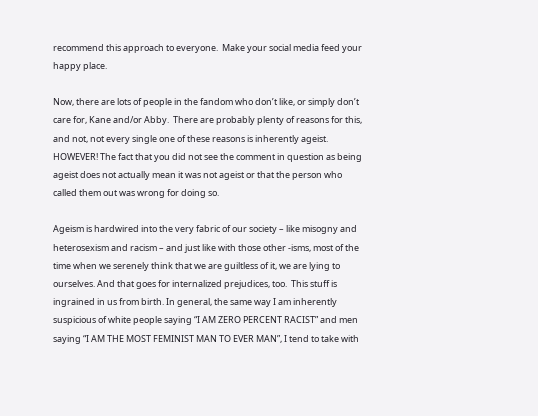recommend this approach to everyone.  Make your social media feed your happy place.

Now, there are lots of people in the fandom who don’t like, or simply don’t care for, Kane and/or Abby.  There are probably plenty of reasons for this, and not, not every single one of these reasons is inherently ageist. HOWEVER! The fact that you did not see the comment in question as being ageist does not actually mean it was not ageist or that the person who called them out was wrong for doing so.

Ageism is hardwired into the very fabric of our society – like misogny and heterosexism and racism – and just like with those other -isms, most of the time when we serenely think that we are guiltless of it, we are lying to ourselves. And that goes for internalized prejudices, too.  This stuff is ingrained in us from birth. In general, the same way I am inherently suspicious of white people saying “I AM ZERO PERCENT RACIST” and men saying “I AM THE MOST FEMINIST MAN TO EVER MAN”, I tend to take with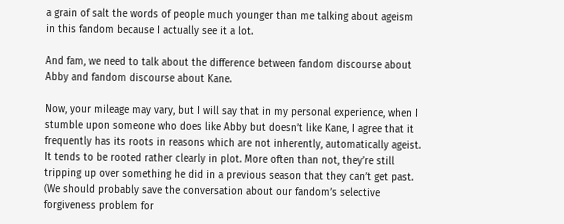a grain of salt the words of people much younger than me talking about ageism in this fandom because I actually see it a lot.

And fam, we need to talk about the difference between fandom discourse about Abby and fandom discourse about Kane.

Now, your mileage may vary, but I will say that in my personal experience, when I stumble upon someone who does like Abby but doesn’t like Kane, I agree that it frequently has its roots in reasons which are not inherently, automatically ageist.  It tends to be rooted rather clearly in plot. More often than not, they’re still tripping up over something he did in a previous season that they can’t get past. (We should probably save the conversation about our fandom’s selective forgiveness problem for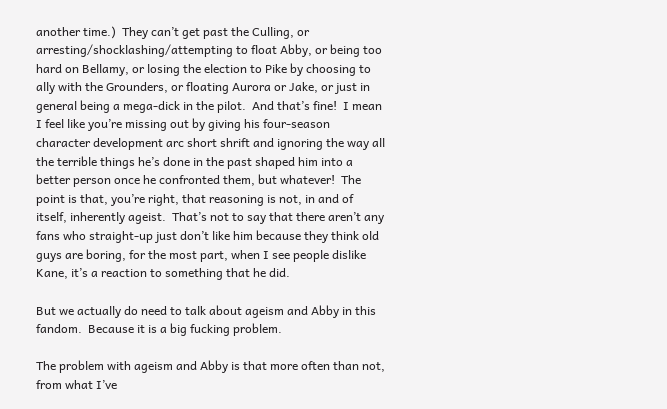another time.)  They can’t get past the Culling, or arresting/shocklashing/attempting to float Abby, or being too hard on Bellamy, or losing the election to Pike by choosing to ally with the Grounders, or floating Aurora or Jake, or just in general being a mega-dick in the pilot.  And that’s fine!  I mean I feel like you’re missing out by giving his four-season character development arc short shrift and ignoring the way all the terrible things he’s done in the past shaped him into a better person once he confronted them, but whatever!  The point is that, you’re right, that reasoning is not, in and of itself, inherently ageist.  That’s not to say that there aren’t any fans who straight-up just don’t like him because they think old guys are boring, for the most part, when I see people dislike Kane, it’s a reaction to something that he did.

But we actually do need to talk about ageism and Abby in this fandom.  Because it is a big fucking problem.

The problem with ageism and Abby is that more often than not, from what I’ve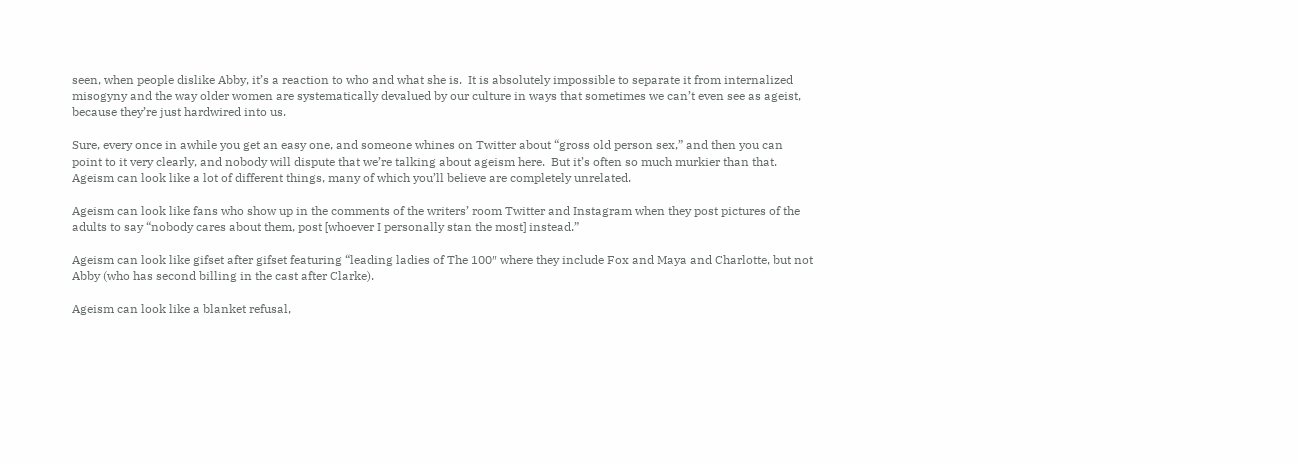seen, when people dislike Abby, it’s a reaction to who and what she is.  It is absolutely impossible to separate it from internalized misogyny and the way older women are systematically devalued by our culture in ways that sometimes we can’t even see as ageist, because they’re just hardwired into us.

Sure, every once in awhile you get an easy one, and someone whines on Twitter about “gross old person sex,” and then you can point to it very clearly, and nobody will dispute that we’re talking about ageism here.  But it’s often so much murkier than that.  Ageism can look like a lot of different things, many of which you’ll believe are completely unrelated.

Ageism can look like fans who show up in the comments of the writers’ room Twitter and Instagram when they post pictures of the adults to say “nobody cares about them, post [whoever I personally stan the most] instead.”

Ageism can look like gifset after gifset featuring “leading ladies of The 100″ where they include Fox and Maya and Charlotte, but not Abby (who has second billing in the cast after Clarke).

Ageism can look like a blanket refusal,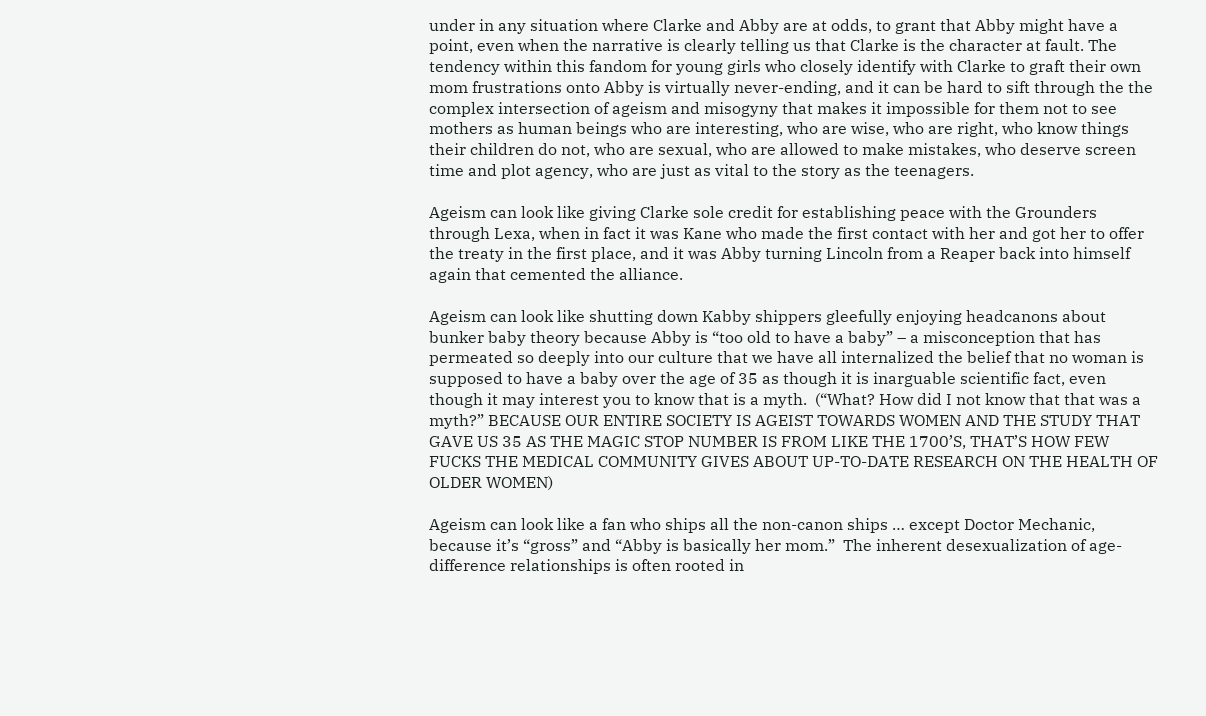under in any situation where Clarke and Abby are at odds, to grant that Abby might have a point, even when the narrative is clearly telling us that Clarke is the character at fault. The tendency within this fandom for young girls who closely identify with Clarke to graft their own mom frustrations onto Abby is virtually never-ending, and it can be hard to sift through the the complex intersection of ageism and misogyny that makes it impossible for them not to see mothers as human beings who are interesting, who are wise, who are right, who know things their children do not, who are sexual, who are allowed to make mistakes, who deserve screen time and plot agency, who are just as vital to the story as the teenagers.

Ageism can look like giving Clarke sole credit for establishing peace with the Grounders through Lexa, when in fact it was Kane who made the first contact with her and got her to offer the treaty in the first place, and it was Abby turning Lincoln from a Reaper back into himself again that cemented the alliance.

Ageism can look like shutting down Kabby shippers gleefully enjoying headcanons about bunker baby theory because Abby is “too old to have a baby” – a misconception that has permeated so deeply into our culture that we have all internalized the belief that no woman is supposed to have a baby over the age of 35 as though it is inarguable scientific fact, even though it may interest you to know that is a myth.  (“What? How did I not know that that was a myth?” BECAUSE OUR ENTIRE SOCIETY IS AGEIST TOWARDS WOMEN AND THE STUDY THAT GAVE US 35 AS THE MAGIC STOP NUMBER IS FROM LIKE THE 1700’S, THAT’S HOW FEW FUCKS THE MEDICAL COMMUNITY GIVES ABOUT UP-TO-DATE RESEARCH ON THE HEALTH OF OLDER WOMEN)

Ageism can look like a fan who ships all the non-canon ships … except Doctor Mechanic, because it’s “gross” and “Abby is basically her mom.”  The inherent desexualization of age-difference relationships is often rooted in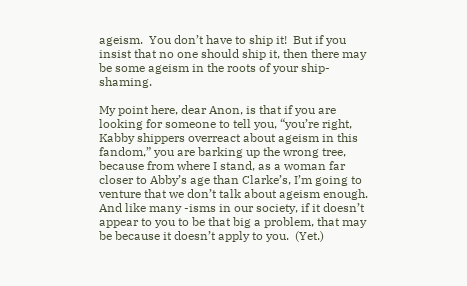ageism.  You don’t have to ship it!  But if you insist that no one should ship it, then there may be some ageism in the roots of your ship-shaming.

My point here, dear Anon, is that if you are looking for someone to tell you, “you’re right, Kabby shippers overreact about ageism in this fandom,” you are barking up the wrong tree, because from where I stand, as a woman far closer to Abby’s age than Clarke’s, I’m going to venture that we don’t talk about ageism enough.  And like many -isms in our society, if it doesn’t appear to you to be that big a problem, that may be because it doesn’t apply to you.  (Yet.)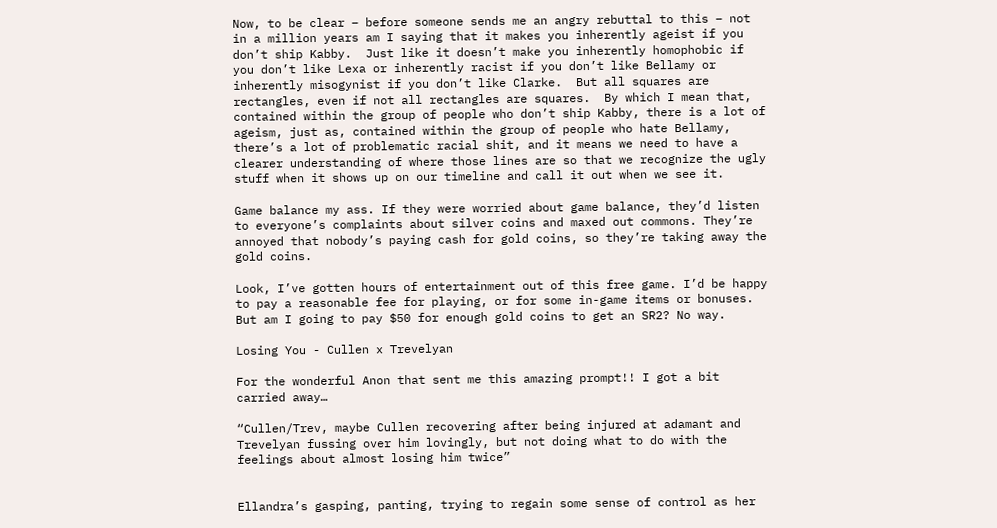Now, to be clear – before someone sends me an angry rebuttal to this – not in a million years am I saying that it makes you inherently ageist if you don’t ship Kabby.  Just like it doesn’t make you inherently homophobic if you don’t like Lexa or inherently racist if you don’t like Bellamy or inherently misogynist if you don’t like Clarke.  But all squares are rectangles, even if not all rectangles are squares.  By which I mean that, contained within the group of people who don’t ship Kabby, there is a lot of ageism, just as, contained within the group of people who hate Bellamy, there’s a lot of problematic racial shit, and it means we need to have a clearer understanding of where those lines are so that we recognize the ugly stuff when it shows up on our timeline and call it out when we see it.

Game balance my ass. If they were worried about game balance, they’d listen to everyone’s complaints about silver coins and maxed out commons. They’re annoyed that nobody’s paying cash for gold coins, so they’re taking away the gold coins.

Look, I’ve gotten hours of entertainment out of this free game. I’d be happy to pay a reasonable fee for playing, or for some in-game items or bonuses. But am I going to pay $50 for enough gold coins to get an SR2? No way.

Losing You - Cullen x Trevelyan

For the wonderful Anon that sent me this amazing prompt!! I got a bit carried away…

“Cullen/Trev, maybe Cullen recovering after being injured at adamant and Trevelyan fussing over him lovingly, but not doing what to do with the feelings about almost losing him twice”


Ellandra’s gasping, panting, trying to regain some sense of control as her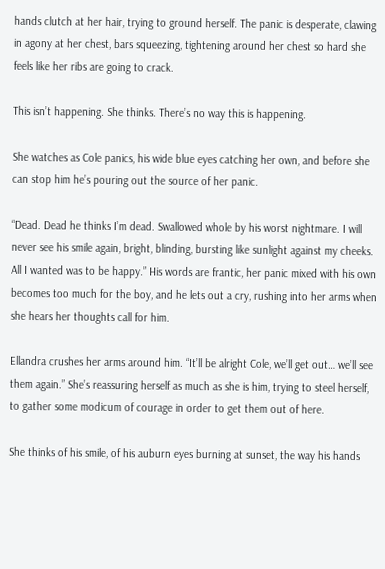hands clutch at her hair, trying to ground herself. The panic is desperate, clawing in agony at her chest, bars squeezing, tightening around her chest so hard she feels like her ribs are going to crack.

This isn’t happening. She thinks. There’s no way this is happening.

She watches as Cole panics, his wide blue eyes catching her own, and before she can stop him he’s pouring out the source of her panic.

“Dead. Dead he thinks I’m dead. Swallowed whole by his worst nightmare. I will never see his smile again, bright, blinding, bursting like sunlight against my cheeks. All I wanted was to be happy.” His words are frantic, her panic mixed with his own becomes too much for the boy, and he lets out a cry, rushing into her arms when she hears her thoughts call for him.

Ellandra crushes her arms around him. “It’ll be alright Cole, we’ll get out… we’ll see them again.” She’s reassuring herself as much as she is him, trying to steel herself, to gather some modicum of courage in order to get them out of here.

She thinks of his smile, of his auburn eyes burning at sunset, the way his hands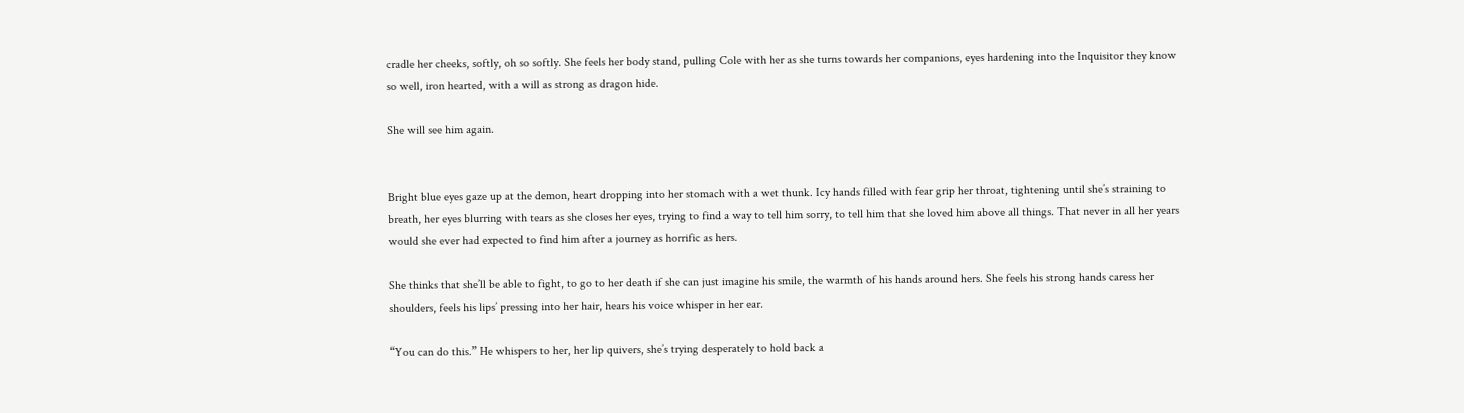cradle her cheeks, softly, oh so softly. She feels her body stand, pulling Cole with her as she turns towards her companions, eyes hardening into the Inquisitor they know so well, iron hearted, with a will as strong as dragon hide.

She will see him again.


Bright blue eyes gaze up at the demon, heart dropping into her stomach with a wet thunk. Icy hands filled with fear grip her throat, tightening until she’s straining to breath, her eyes blurring with tears as she closes her eyes, trying to find a way to tell him sorry, to tell him that she loved him above all things. That never in all her years would she ever had expected to find him after a journey as horrific as hers.

She thinks that she’ll be able to fight, to go to her death if she can just imagine his smile, the warmth of his hands around hers. She feels his strong hands caress her shoulders, feels his lips’ pressing into her hair, hears his voice whisper in her ear.

“You can do this.” He whispers to her, her lip quivers, she’s trying desperately to hold back a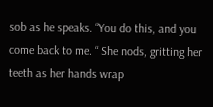sob as he speaks. “You do this, and you come back to me. “ She nods, gritting her teeth as her hands wrap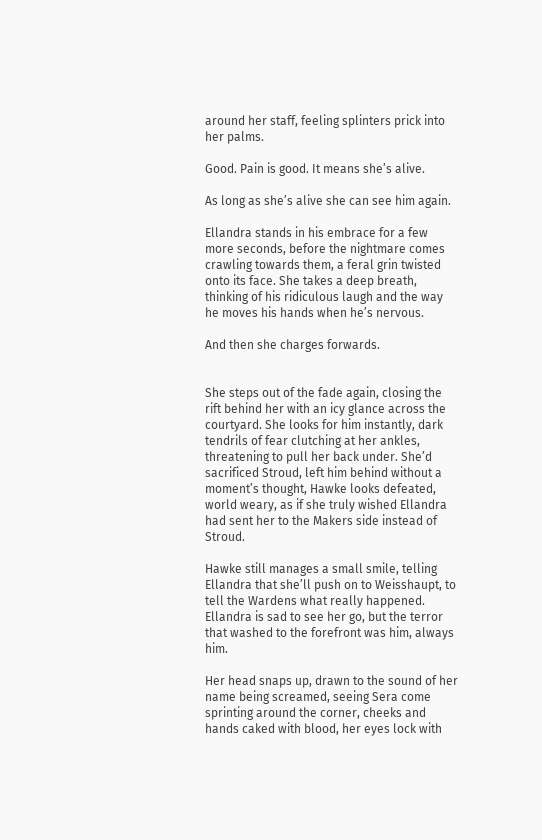around her staff, feeling splinters prick into her palms.

Good. Pain is good. It means she’s alive.

As long as she’s alive she can see him again.

Ellandra stands in his embrace for a few more seconds, before the nightmare comes crawling towards them, a feral grin twisted onto its face. She takes a deep breath, thinking of his ridiculous laugh and the way he moves his hands when he’s nervous.

And then she charges forwards.


She steps out of the fade again, closing the rift behind her with an icy glance across the courtyard. She looks for him instantly, dark tendrils of fear clutching at her ankles, threatening to pull her back under. She’d sacrificed Stroud, left him behind without a moment’s thought, Hawke looks defeated, world weary, as if she truly wished Ellandra had sent her to the Makers side instead of Stroud.

Hawke still manages a small smile, telling Ellandra that she’ll push on to Weisshaupt, to tell the Wardens what really happened. Ellandra is sad to see her go, but the terror that washed to the forefront was him, always him.

Her head snaps up, drawn to the sound of her name being screamed, seeing Sera come sprinting around the corner, cheeks and hands caked with blood, her eyes lock with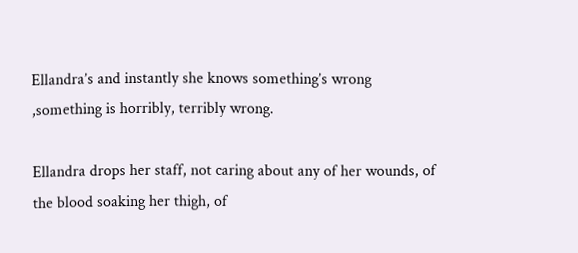Ellandra’s and instantly she knows something’s wrong ,something is horribly, terribly wrong.

Ellandra drops her staff, not caring about any of her wounds, of the blood soaking her thigh, of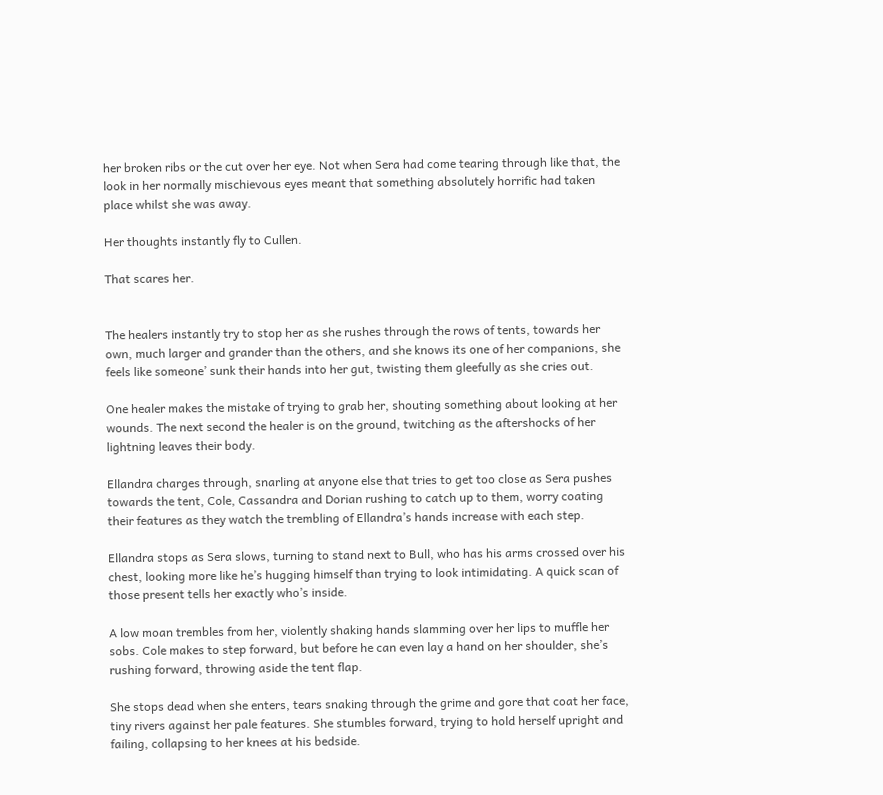her broken ribs or the cut over her eye. Not when Sera had come tearing through like that, the look in her normally mischievous eyes meant that something absolutely horrific had taken place whilst she was away.

Her thoughts instantly fly to Cullen.

That scares her.


The healers instantly try to stop her as she rushes through the rows of tents, towards her own, much larger and grander than the others, and she knows its one of her companions, she feels like someone’ sunk their hands into her gut, twisting them gleefully as she cries out.

One healer makes the mistake of trying to grab her, shouting something about looking at her wounds. The next second the healer is on the ground, twitching as the aftershocks of her lightning leaves their body.

Ellandra charges through, snarling at anyone else that tries to get too close as Sera pushes towards the tent, Cole, Cassandra and Dorian rushing to catch up to them, worry coating their features as they watch the trembling of Ellandra’s hands increase with each step.

Ellandra stops as Sera slows, turning to stand next to Bull, who has his arms crossed over his chest, looking more like he’s hugging himself than trying to look intimidating. A quick scan of those present tells her exactly who’s inside.

A low moan trembles from her, violently shaking hands slamming over her lips to muffle her sobs. Cole makes to step forward, but before he can even lay a hand on her shoulder, she’s rushing forward, throwing aside the tent flap.

She stops dead when she enters, tears snaking through the grime and gore that coat her face, tiny rivers against her pale features. She stumbles forward, trying to hold herself upright and failing, collapsing to her knees at his bedside.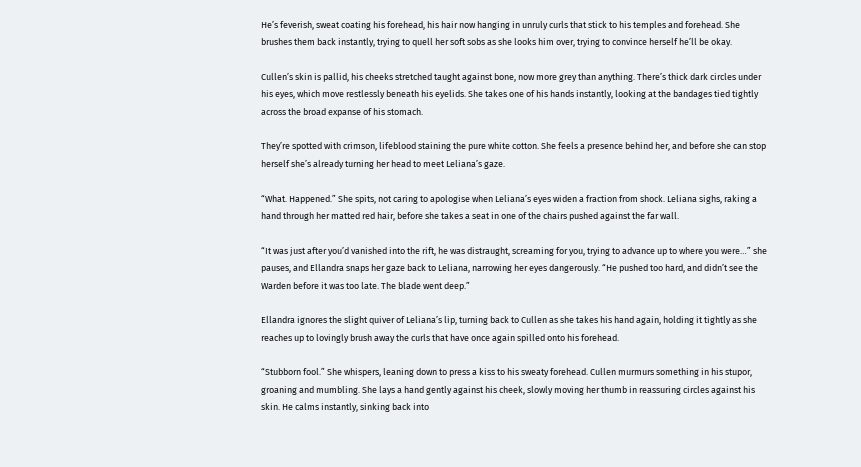He’s feverish, sweat coating his forehead, his hair now hanging in unruly curls that stick to his temples and forehead. She brushes them back instantly, trying to quell her soft sobs as she looks him over, trying to convince herself he’ll be okay.

Cullen’s skin is pallid, his cheeks stretched taught against bone, now more grey than anything. There’s thick dark circles under his eyes, which move restlessly beneath his eyelids. She takes one of his hands instantly, looking at the bandages tied tightly across the broad expanse of his stomach.

They’re spotted with crimson, lifeblood staining the pure white cotton. She feels a presence behind her, and before she can stop herself she’s already turning her head to meet Leliana’s gaze.

“What. Happened.” She spits, not caring to apologise when Leliana’s eyes widen a fraction from shock. Leliana sighs, raking a hand through her matted red hair, before she takes a seat in one of the chairs pushed against the far wall.

“It was just after you’d vanished into the rift, he was distraught, screaming for you, trying to advance up to where you were…” she pauses, and Ellandra snaps her gaze back to Leliana, narrowing her eyes dangerously. “He pushed too hard, and didn’t see the Warden before it was too late. The blade went deep.”

Ellandra ignores the slight quiver of Leliana’s lip, turning back to Cullen as she takes his hand again, holding it tightly as she reaches up to lovingly brush away the curls that have once again spilled onto his forehead.

“Stubborn fool.” She whispers, leaning down to press a kiss to his sweaty forehead. Cullen murmurs something in his stupor, groaning and mumbling. She lays a hand gently against his cheek, slowly moving her thumb in reassuring circles against his skin. He calms instantly, sinking back into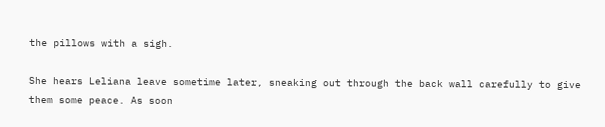the pillows with a sigh.

She hears Leliana leave sometime later, sneaking out through the back wall carefully to give them some peace. As soon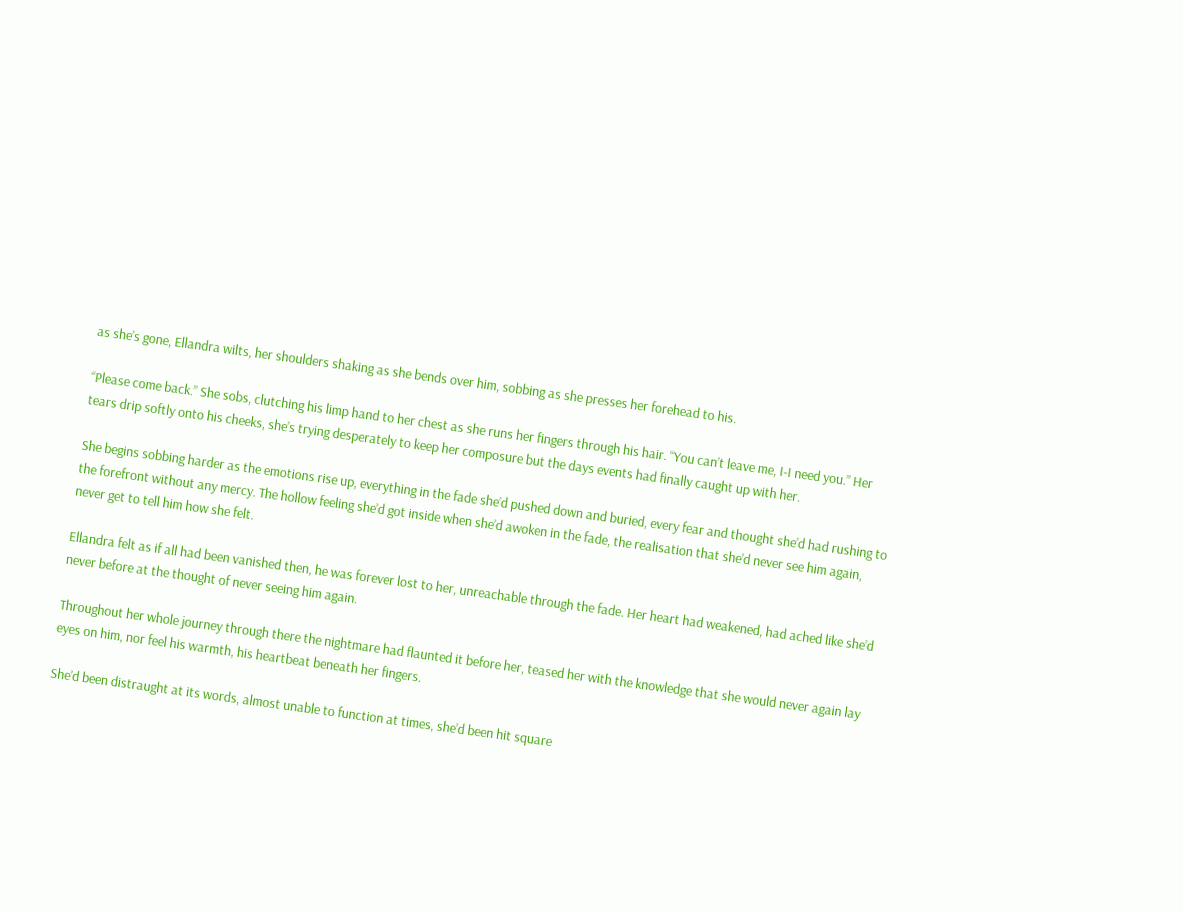as she’s gone, Ellandra wilts, her shoulders shaking as she bends over him, sobbing as she presses her forehead to his.

“Please come back.” She sobs, clutching his limp hand to her chest as she runs her fingers through his hair. “You can’t leave me, I-I need you.” Her tears drip softly onto his cheeks, she’s trying desperately to keep her composure but the days events had finally caught up with her.

She begins sobbing harder as the emotions rise up, everything in the fade she’d pushed down and buried, every fear and thought she’d had rushing to the forefront without any mercy. The hollow feeling she’d got inside when she’d awoken in the fade, the realisation that she’d never see him again, never get to tell him how she felt.

Ellandra felt as if all had been vanished then, he was forever lost to her, unreachable through the fade. Her heart had weakened, had ached like she’d never before at the thought of never seeing him again.

Throughout her whole journey through there the nightmare had flaunted it before her, teased her with the knowledge that she would never again lay eyes on him, nor feel his warmth, his heartbeat beneath her fingers.

She’d been distraught at its words, almost unable to function at times, she’d been hit square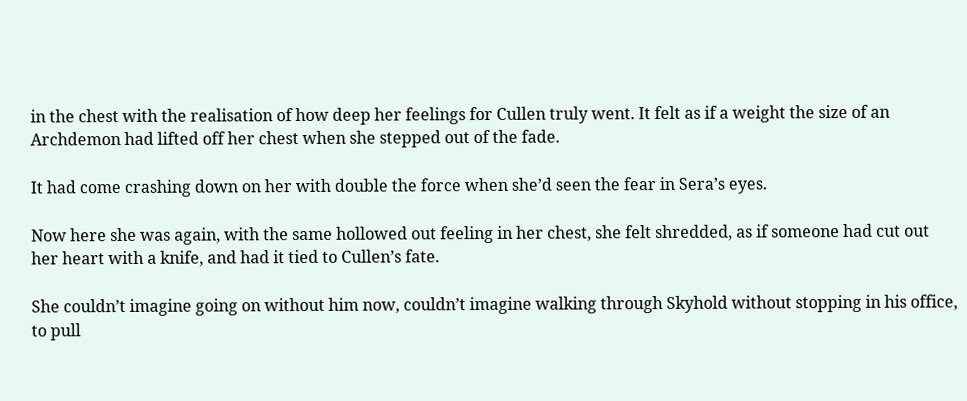in the chest with the realisation of how deep her feelings for Cullen truly went. It felt as if a weight the size of an Archdemon had lifted off her chest when she stepped out of the fade.

It had come crashing down on her with double the force when she’d seen the fear in Sera’s eyes.

Now here she was again, with the same hollowed out feeling in her chest, she felt shredded, as if someone had cut out her heart with a knife, and had it tied to Cullen’s fate.

She couldn’t imagine going on without him now, couldn’t imagine walking through Skyhold without stopping in his office, to pull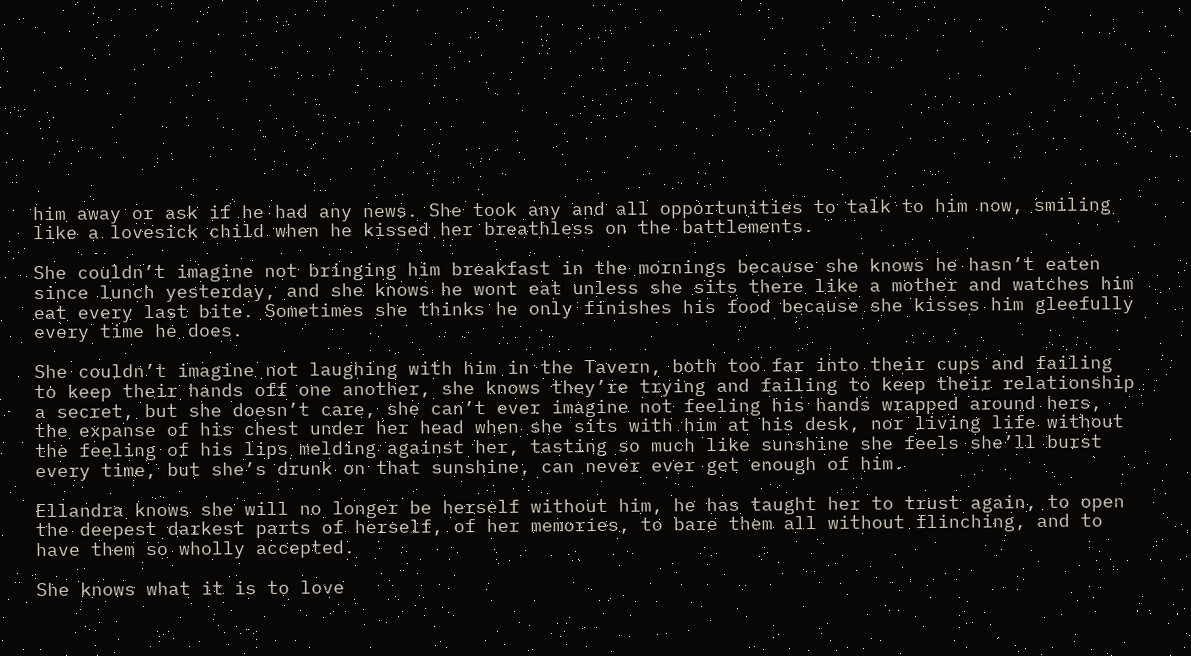him away or ask if he had any news. She took any and all opportunities to talk to him now, smiling like a lovesick child when he kissed her breathless on the battlements.

She couldn’t imagine not bringing him breakfast in the mornings because she knows he hasn’t eaten since lunch yesterday, and she knows he wont eat unless she sits there like a mother and watches him eat every last bite. Sometimes she thinks he only finishes his food because she kisses him gleefully every time he does.

She couldn’t imagine not laughing with him in the Tavern, both too far into their cups and failing to keep their hands off one another, she knows they’re trying and failing to keep their relationship a secret, but she doesn’t care, she can’t ever imagine not feeling his hands wrapped around hers, the expanse of his chest under her head when she sits with him at his desk, nor living life without the feeling of his lips melding against her, tasting so much like sunshine she feels she’ll burst every time, but she’s drunk on that sunshine, can never ever get enough of him.

Ellandra knows she will no longer be herself without him, he has taught her to trust again, to open the deepest darkest parts of herself, of her memories, to bare them all without flinching, and to have them so wholly accepted.

She knows what it is to love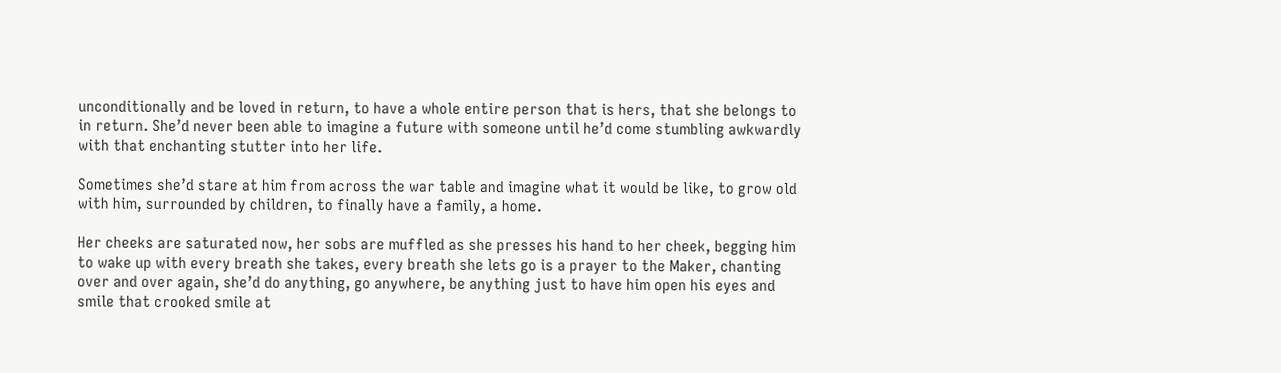unconditionally and be loved in return, to have a whole entire person that is hers, that she belongs to in return. She’d never been able to imagine a future with someone until he’d come stumbling awkwardly with that enchanting stutter into her life.

Sometimes she’d stare at him from across the war table and imagine what it would be like, to grow old with him, surrounded by children, to finally have a family, a home.

Her cheeks are saturated now, her sobs are muffled as she presses his hand to her cheek, begging him to wake up with every breath she takes, every breath she lets go is a prayer to the Maker, chanting over and over again, she’d do anything, go anywhere, be anything just to have him open his eyes and smile that crooked smile at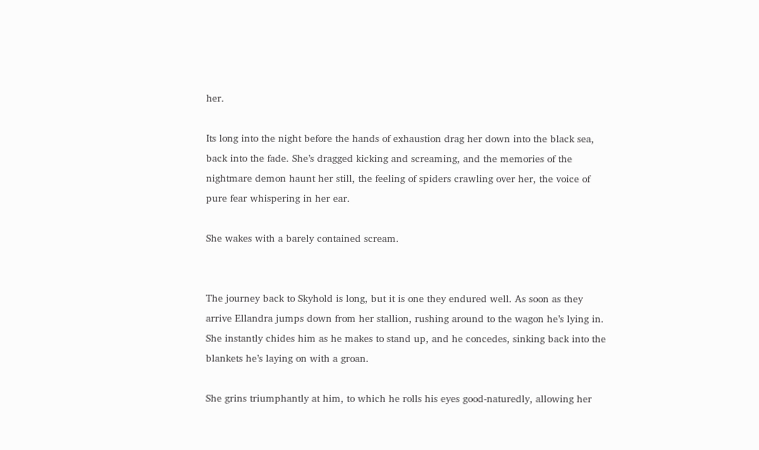her.

Its long into the night before the hands of exhaustion drag her down into the black sea, back into the fade. She’s dragged kicking and screaming, and the memories of the nightmare demon haunt her still, the feeling of spiders crawling over her, the voice of pure fear whispering in her ear.

She wakes with a barely contained scream.


The journey back to Skyhold is long, but it is one they endured well. As soon as they arrive Ellandra jumps down from her stallion, rushing around to the wagon he’s lying in. She instantly chides him as he makes to stand up, and he concedes, sinking back into the blankets he’s laying on with a groan.

She grins triumphantly at him, to which he rolls his eyes good-naturedly, allowing her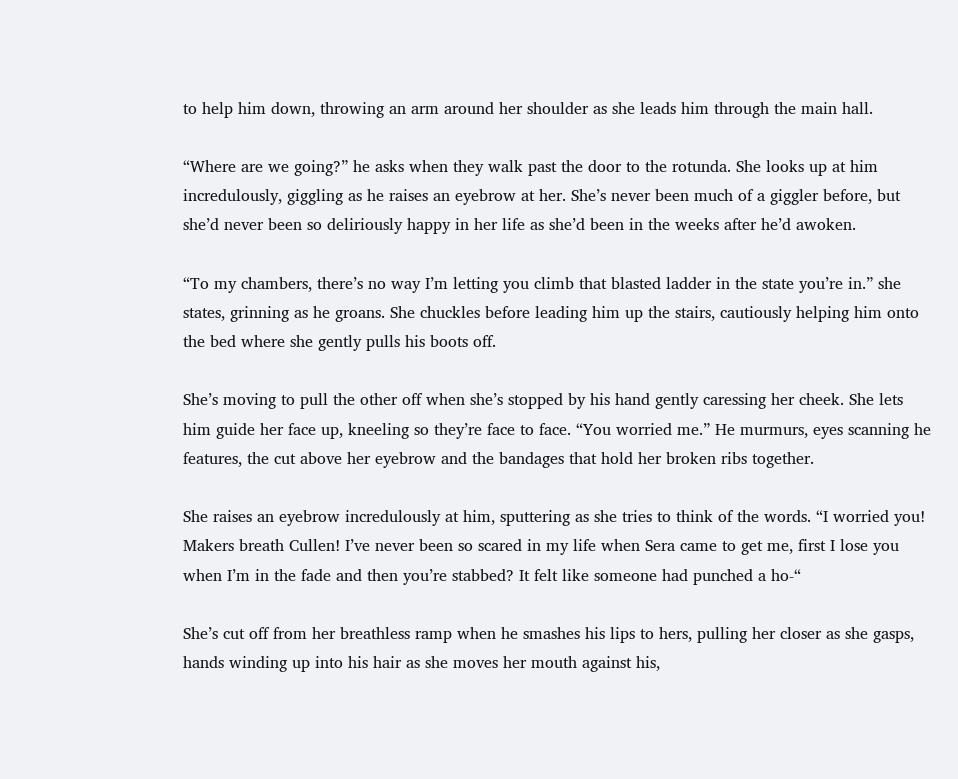to help him down, throwing an arm around her shoulder as she leads him through the main hall.

“Where are we going?” he asks when they walk past the door to the rotunda. She looks up at him incredulously, giggling as he raises an eyebrow at her. She’s never been much of a giggler before, but she’d never been so deliriously happy in her life as she’d been in the weeks after he’d awoken.

“To my chambers, there’s no way I’m letting you climb that blasted ladder in the state you’re in.” she states, grinning as he groans. She chuckles before leading him up the stairs, cautiously helping him onto the bed where she gently pulls his boots off.

She’s moving to pull the other off when she’s stopped by his hand gently caressing her cheek. She lets him guide her face up, kneeling so they’re face to face. “You worried me.” He murmurs, eyes scanning he features, the cut above her eyebrow and the bandages that hold her broken ribs together.

She raises an eyebrow incredulously at him, sputtering as she tries to think of the words. “I worried you! Makers breath Cullen! I’ve never been so scared in my life when Sera came to get me, first I lose you when I’m in the fade and then you’re stabbed? It felt like someone had punched a ho-“

She’s cut off from her breathless ramp when he smashes his lips to hers, pulling her closer as she gasps, hands winding up into his hair as she moves her mouth against his,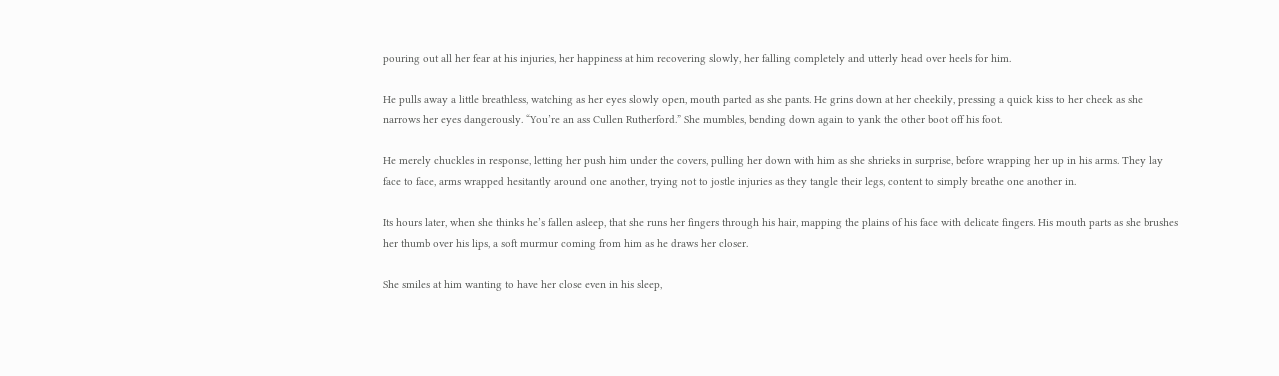pouring out all her fear at his injuries, her happiness at him recovering slowly, her falling completely and utterly head over heels for him.

He pulls away a little breathless, watching as her eyes slowly open, mouth parted as she pants. He grins down at her cheekily, pressing a quick kiss to her cheek as she narrows her eyes dangerously. “You’re an ass Cullen Rutherford.” She mumbles, bending down again to yank the other boot off his foot.

He merely chuckles in response, letting her push him under the covers, pulling her down with him as she shrieks in surprise, before wrapping her up in his arms. They lay face to face, arms wrapped hesitantly around one another, trying not to jostle injuries as they tangle their legs, content to simply breathe one another in.

Its hours later, when she thinks he’s fallen asleep, that she runs her fingers through his hair, mapping the plains of his face with delicate fingers. His mouth parts as she brushes her thumb over his lips, a soft murmur coming from him as he draws her closer.

She smiles at him wanting to have her close even in his sleep,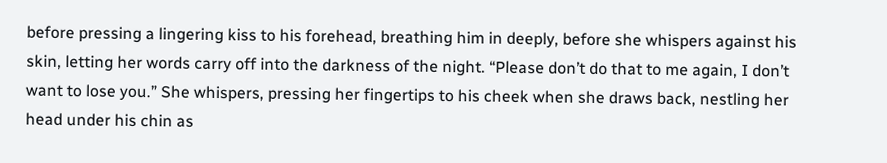before pressing a lingering kiss to his forehead, breathing him in deeply, before she whispers against his skin, letting her words carry off into the darkness of the night. “Please don’t do that to me again, I don’t want to lose you.” She whispers, pressing her fingertips to his cheek when she draws back, nestling her head under his chin as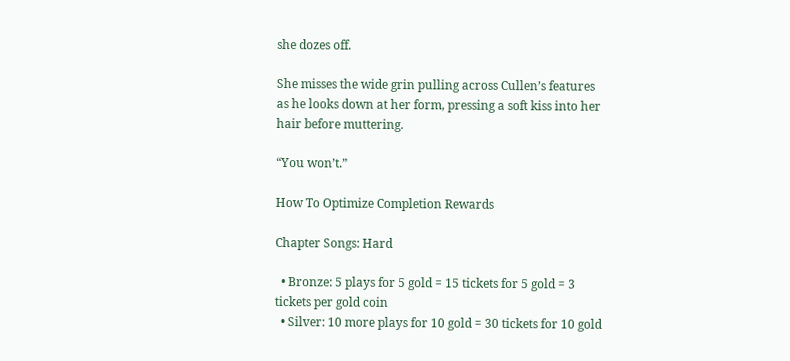she dozes off.

She misses the wide grin pulling across Cullen’s features as he looks down at her form, pressing a soft kiss into her hair before muttering.

“You won’t.”

How To Optimize Completion Rewards

Chapter Songs: Hard

  • Bronze: 5 plays for 5 gold = 15 tickets for 5 gold = 3 tickets per gold coin
  • Silver: 10 more plays for 10 gold = 30 tickets for 10 gold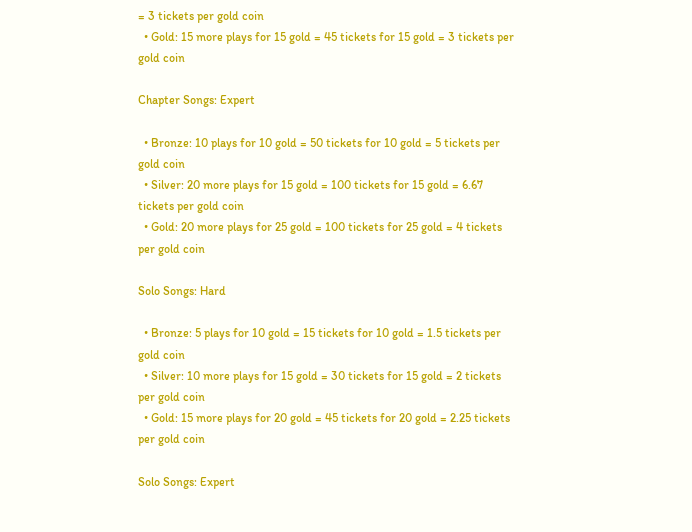= 3 tickets per gold coin
  • Gold: 15 more plays for 15 gold = 45 tickets for 15 gold = 3 tickets per gold coin

Chapter Songs: Expert

  • Bronze: 10 plays for 10 gold = 50 tickets for 10 gold = 5 tickets per gold coin
  • Silver: 20 more plays for 15 gold = 100 tickets for 15 gold = 6.67 tickets per gold coin
  • Gold: 20 more plays for 25 gold = 100 tickets for 25 gold = 4 tickets per gold coin

Solo Songs: Hard

  • Bronze: 5 plays for 10 gold = 15 tickets for 10 gold = 1.5 tickets per gold coin
  • Silver: 10 more plays for 15 gold = 30 tickets for 15 gold = 2 tickets per gold coin
  • Gold: 15 more plays for 20 gold = 45 tickets for 20 gold = 2.25 tickets per gold coin

Solo Songs: Expert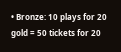• Bronze: 10 plays for 20 gold = 50 tickets for 20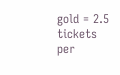gold = 2.5 tickets per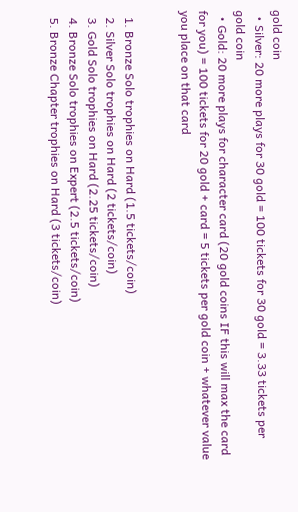gold coin
  • Silver: 20 more plays for 30 gold = 100 tickets for 30 gold = 3.33 tickets per gold coin
  • Gold: 20 more plays for character card (20 gold coins IF this will max the card for you) = 100 tickets for 20 gold + card = 5 tickets per gold coin + whatever value you place on that card


  1. Bronze Solo trophies on Hard (1.5 tickets/coin)
  2. Silver Solo trophies on Hard (2 tickets/coin)
  3. Gold Solo trophies on Hard (2.25 tickets/coin)
  4. Bronze Solo trophies on Expert (2.5 tickets/coin)
  5. Bronze Chapter trophies on Hard (3 tickets/coin)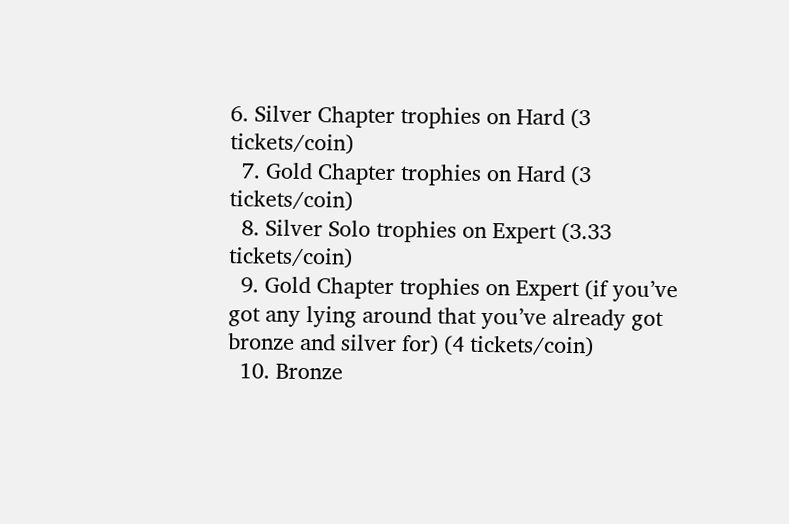6. Silver Chapter trophies on Hard (3 tickets/coin)
  7. Gold Chapter trophies on Hard (3 tickets/coin)
  8. Silver Solo trophies on Expert (3.33 tickets/coin)
  9. Gold Chapter trophies on Expert (if you’ve got any lying around that you’ve already got bronze and silver for) (4 tickets/coin)
  10. Bronze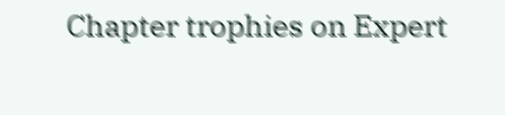Chapter trophies on Expert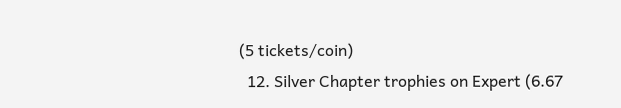(5 tickets/coin)
  12. Silver Chapter trophies on Expert (6.67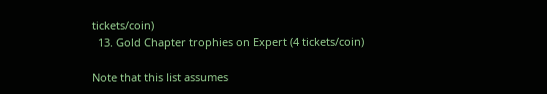tickets/coin)
  13. Gold Chapter trophies on Expert (4 tickets/coin)

Note that this list assumes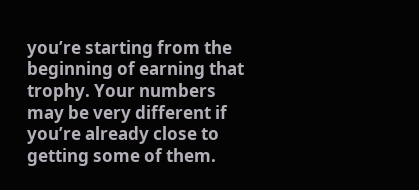you’re starting from the beginning of earning that trophy. Your numbers may be very different if you’re already close to getting some of them.